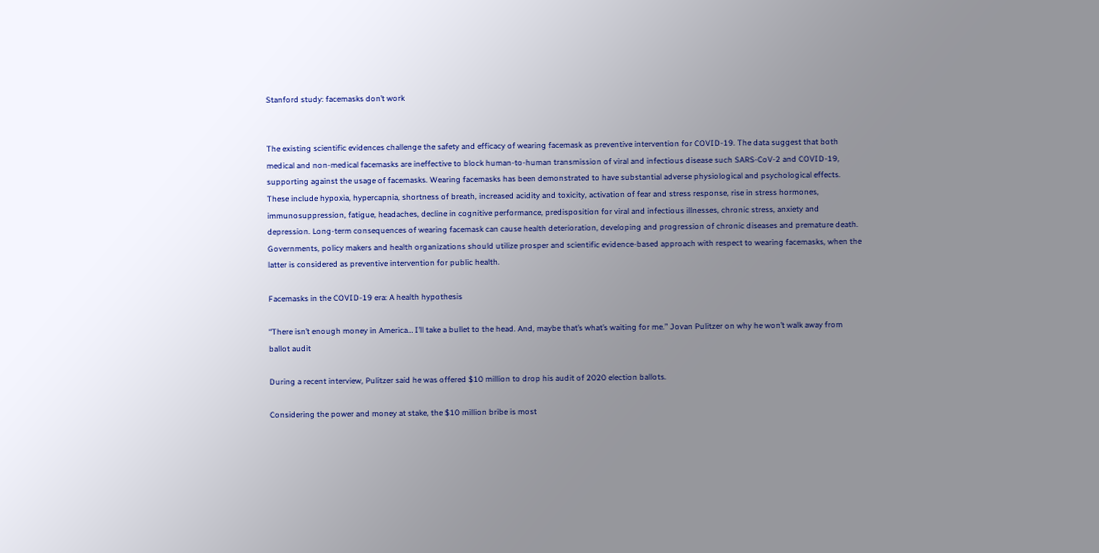Stanford study: facemasks don’t work


The existing scientific evidences challenge the safety and efficacy of wearing facemask as preventive intervention for COVID-19. The data suggest that both medical and non-medical facemasks are ineffective to block human-to-human transmission of viral and infectious disease such SARS-CoV-2 and COVID-19, supporting against the usage of facemasks. Wearing facemasks has been demonstrated to have substantial adverse physiological and psychological effects. These include hypoxia, hypercapnia, shortness of breath, increased acidity and toxicity, activation of fear and stress response, rise in stress hormones, immunosuppression, fatigue, headaches, decline in cognitive performance, predisposition for viral and infectious illnesses, chronic stress, anxiety and depression. Long-term consequences of wearing facemask can cause health deterioration, developing and progression of chronic diseases and premature death. Governments, policy makers and health organizations should utilize prosper and scientific evidence-based approach with respect to wearing facemasks, when the latter is considered as preventive intervention for public health.

Facemasks in the COVID-19 era: A health hypothesis

“There isn’t enough money in America… I’ll take a bullet to the head. And, maybe that’s what’s waiting for me.” Jovan Pulitzer on why he won’t walk away from ballot audit

During a recent interview, Pulitzer said he was offered $10 million to drop his audit of 2020 election ballots.

Considering the power and money at stake, the $10 million bribe is most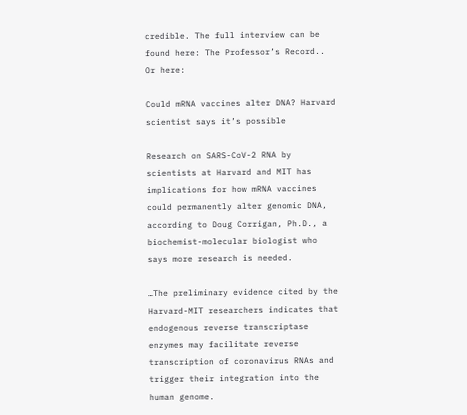credible. The full interview can be found here: The Professor’s Record.. Or here:

Could mRNA vaccines alter DNA? Harvard scientist says it’s possible

Research on SARS-CoV-2 RNA by scientists at Harvard and MIT has implications for how mRNA vaccines could permanently alter genomic DNA, according to Doug Corrigan, Ph.D., a biochemist-molecular biologist who says more research is needed.

…The preliminary evidence cited by the Harvard-MIT researchers indicates that endogenous reverse transcriptase enzymes may facilitate reverse transcription of coronavirus RNAs and trigger their integration into the human genome.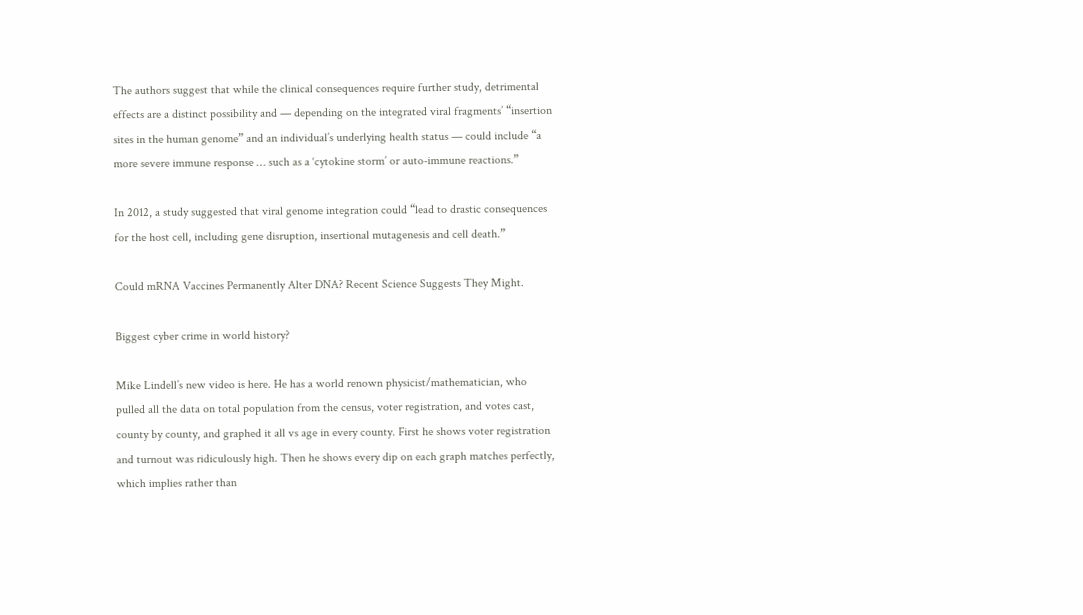The authors suggest that while the clinical consequences require further study, detrimental effects are a distinct possibility and — depending on the integrated viral fragments’ “insertion sites in the human genome” and an individual’s underlying health status — could include “a more severe immune response … such as a ‘cytokine storm’ or auto-immune reactions.”

In 2012, a study suggested that viral genome integration could “lead to drastic consequences for the host cell, including gene disruption, insertional mutagenesis and cell death.”

Could mRNA Vaccines Permanently Alter DNA? Recent Science Suggests They Might.

Biggest cyber crime in world history?

Mike Lindell’s new video is here. He has a world renown physicist/mathematician, who pulled all the data on total population from the census, voter registration, and votes cast, county by county, and graphed it all vs age in every county. First he shows voter registration and turnout was ridiculously high. Then he shows every dip on each graph matches perfectly, which implies rather than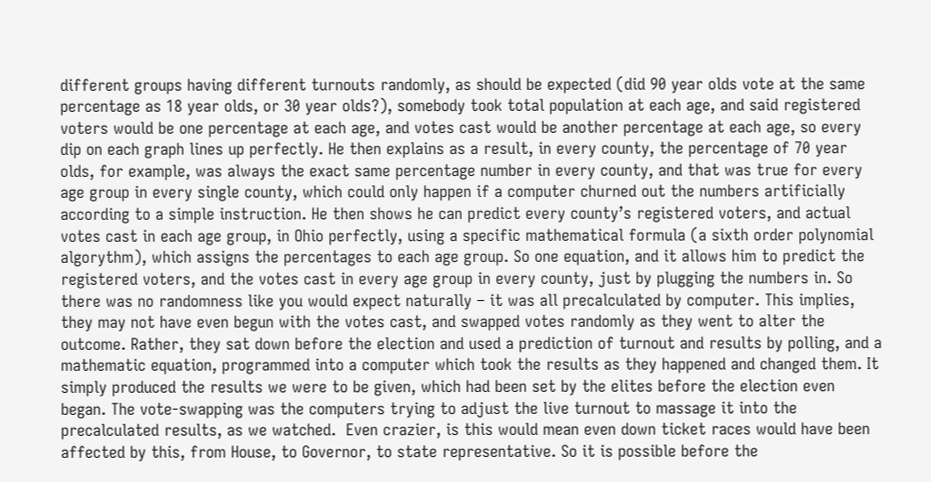different groups having different turnouts randomly, as should be expected (did 90 year olds vote at the same percentage as 18 year olds, or 30 year olds?), somebody took total population at each age, and said registered voters would be one percentage at each age, and votes cast would be another percentage at each age, so every dip on each graph lines up perfectly. He then explains as a result, in every county, the percentage of 70 year olds, for example, was always the exact same percentage number in every county, and that was true for every age group in every single county, which could only happen if a computer churned out the numbers artificially according to a simple instruction. He then shows he can predict every county’s registered voters, and actual votes cast in each age group, in Ohio perfectly, using a specific mathematical formula (a sixth order polynomial algorythm), which assigns the percentages to each age group. So one equation, and it allows him to predict the registered voters, and the votes cast in every age group in every county, just by plugging the numbers in. So there was no randomness like you would expect naturally – it was all precalculated by computer. This implies, they may not have even begun with the votes cast, and swapped votes randomly as they went to alter the outcome. Rather, they sat down before the election and used a prediction of turnout and results by polling, and a mathematic equation, programmed into a computer which took the results as they happened and changed them. It simply produced the results we were to be given, which had been set by the elites before the election even began. The vote-swapping was the computers trying to adjust the live turnout to massage it into the precalculated results, as we watched.  Even crazier, is this would mean even down ticket races would have been affected by this, from House, to Governor, to state representative. So it is possible before the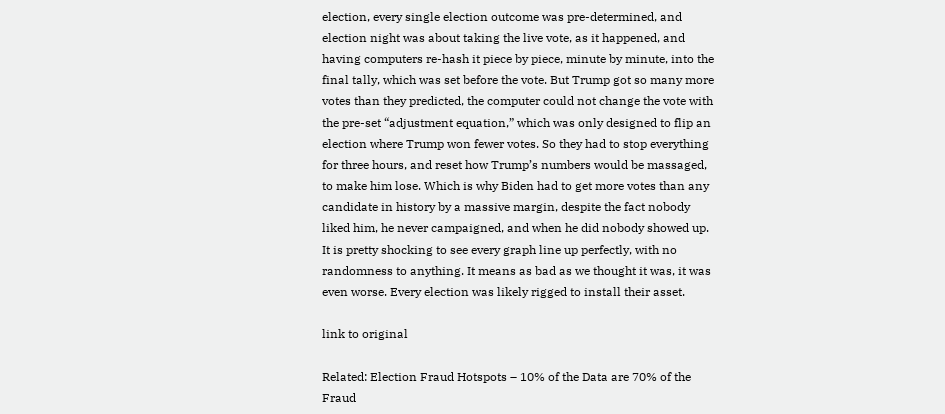election, every single election outcome was pre-determined, and election night was about taking the live vote, as it happened, and having computers re-hash it piece by piece, minute by minute, into the final tally, which was set before the vote. But Trump got so many more votes than they predicted, the computer could not change the vote with the pre-set “adjustment equation,” which was only designed to flip an election where Trump won fewer votes. So they had to stop everything for three hours, and reset how Trump’s numbers would be massaged, to make him lose. Which is why Biden had to get more votes than any candidate in history by a massive margin, despite the fact nobody liked him, he never campaigned, and when he did nobody showed up. It is pretty shocking to see every graph line up perfectly, with no randomness to anything. It means as bad as we thought it was, it was even worse. Every election was likely rigged to install their asset.

link to original

Related: Election Fraud Hotspots – 10% of the Data are 70% of the Fraud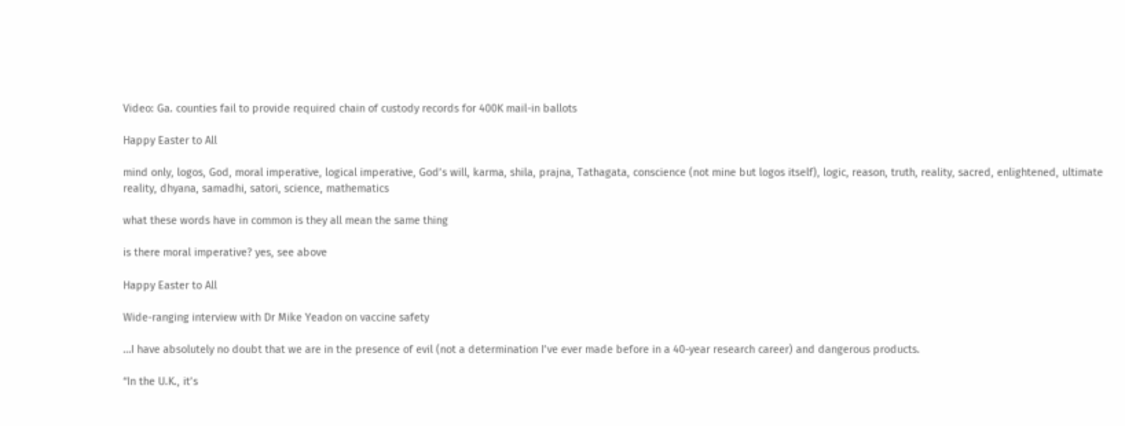Video: Ga. counties fail to provide required chain of custody records for 400K mail-in ballots

Happy Easter to All

mind only, logos, God, moral imperative, logical imperative, God’s will, karma, shila, prajna, Tathagata, conscience (not mine but logos itself), logic, reason, truth, reality, sacred, enlightened, ultimate reality, dhyana, samadhi, satori, science, mathematics

what these words have in common is they all mean the same thing

is there moral imperative? yes, see above

Happy Easter to All

Wide-ranging interview with Dr Mike Yeadon on vaccine safety

…I have absolutely no doubt that we are in the presence of evil (not a determination I’ve ever made before in a 40-year research career) and dangerous products.

“In the U.K., it’s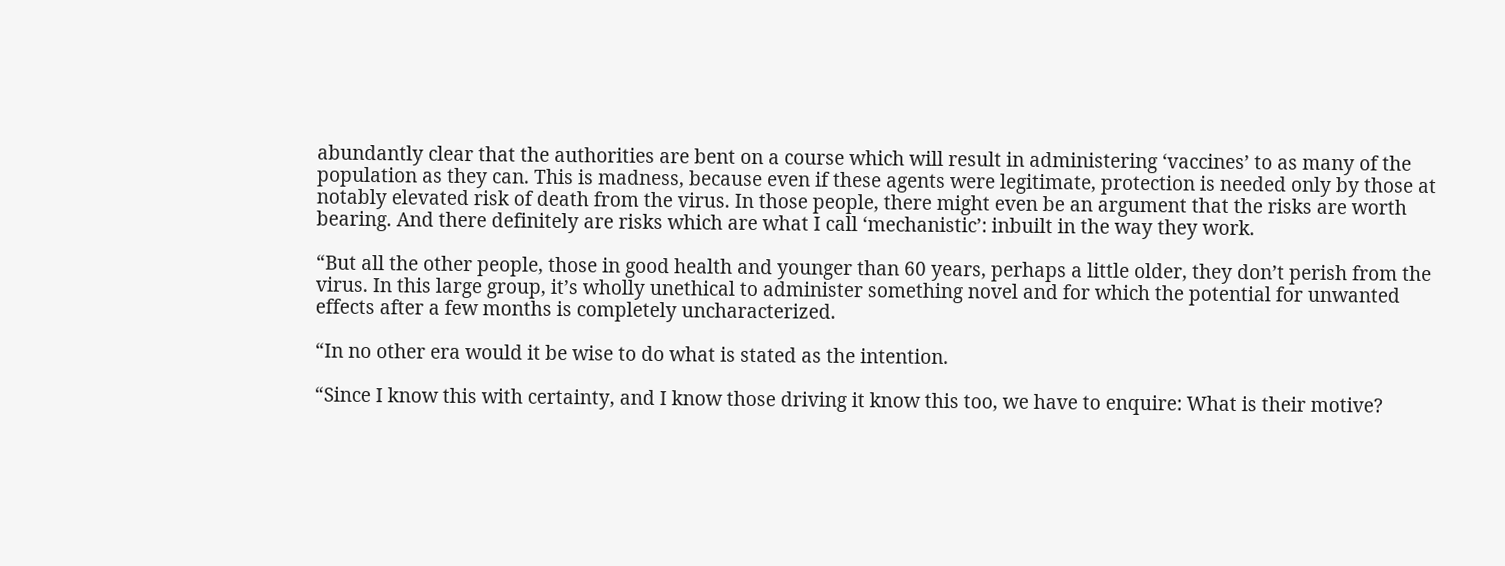abundantly clear that the authorities are bent on a course which will result in administering ‘vaccines’ to as many of the population as they can. This is madness, because even if these agents were legitimate, protection is needed only by those at notably elevated risk of death from the virus. In those people, there might even be an argument that the risks are worth bearing. And there definitely are risks which are what I call ‘mechanistic’: inbuilt in the way they work.

“But all the other people, those in good health and younger than 60 years, perhaps a little older, they don’t perish from the virus. In this large group, it’s wholly unethical to administer something novel and for which the potential for unwanted effects after a few months is completely uncharacterized.

“In no other era would it be wise to do what is stated as the intention.

“Since I know this with certainty, and I know those driving it know this too, we have to enquire: What is their motive?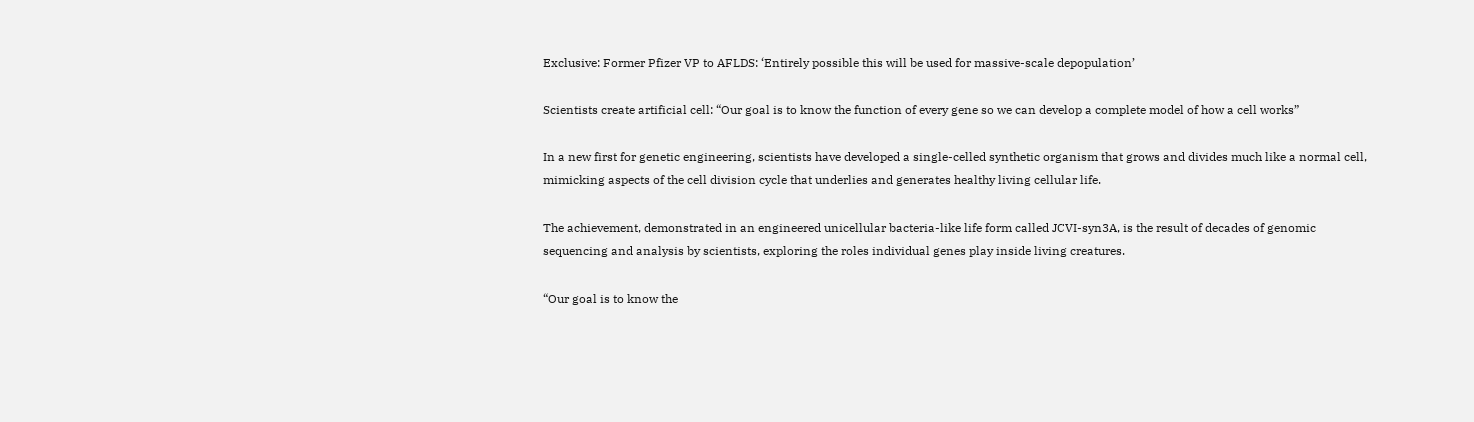Exclusive: Former Pfizer VP to AFLDS: ‘Entirely possible this will be used for massive-scale depopulation’

Scientists create artificial cell: “Our goal is to know the function of every gene so we can develop a complete model of how a cell works”

In a new first for genetic engineering, scientists have developed a single-celled synthetic organism that grows and divides much like a normal cell, mimicking aspects of the cell division cycle that underlies and generates healthy living cellular life.

The achievement, demonstrated in an engineered unicellular bacteria-like life form called JCVI-syn3A, is the result of decades of genomic sequencing and analysis by scientists, exploring the roles individual genes play inside living creatures.

“Our goal is to know the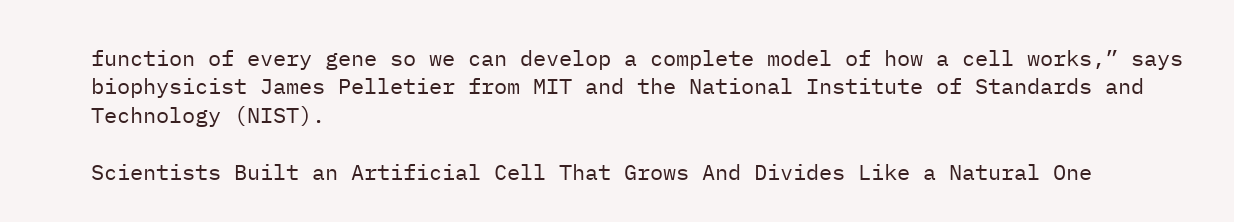function of every gene so we can develop a complete model of how a cell works,” says biophysicist James Pelletier from MIT and the National Institute of Standards and Technology (NIST).

Scientists Built an Artificial Cell That Grows And Divides Like a Natural One